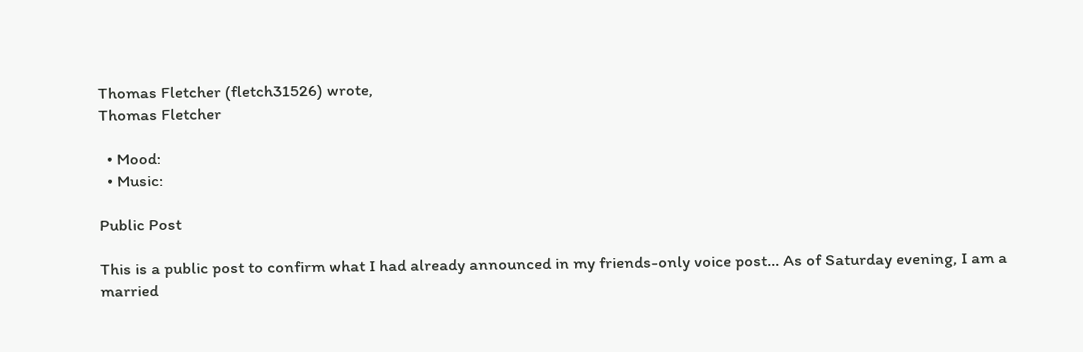Thomas Fletcher (fletch31526) wrote,
Thomas Fletcher

  • Mood:
  • Music:

Public Post

This is a public post to confirm what I had already announced in my friends-only voice post... As of Saturday evening, I am a married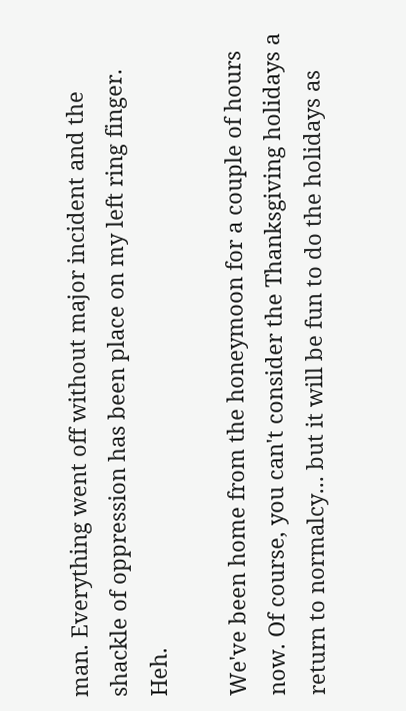man. Everything went off without major incident and the shackle of oppression has been place on my left ring finger. Heh.

We've been home from the honeymoon for a couple of hours now. Of course, you can't consider the Thanksgiving holidays a return to normalcy... but it will be fun to do the holidays as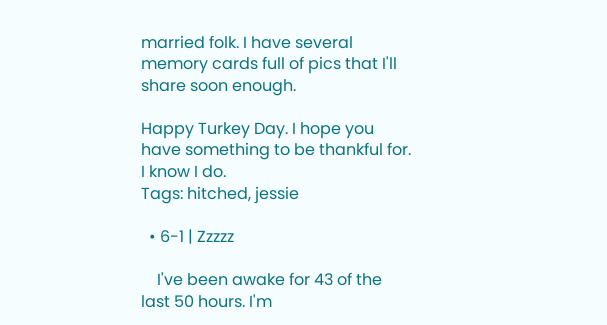married folk. I have several memory cards full of pics that I'll share soon enough.

Happy Turkey Day. I hope you have something to be thankful for. I know I do.
Tags: hitched, jessie

  • 6-1 | Zzzzz

    I've been awake for 43 of the last 50 hours. I'm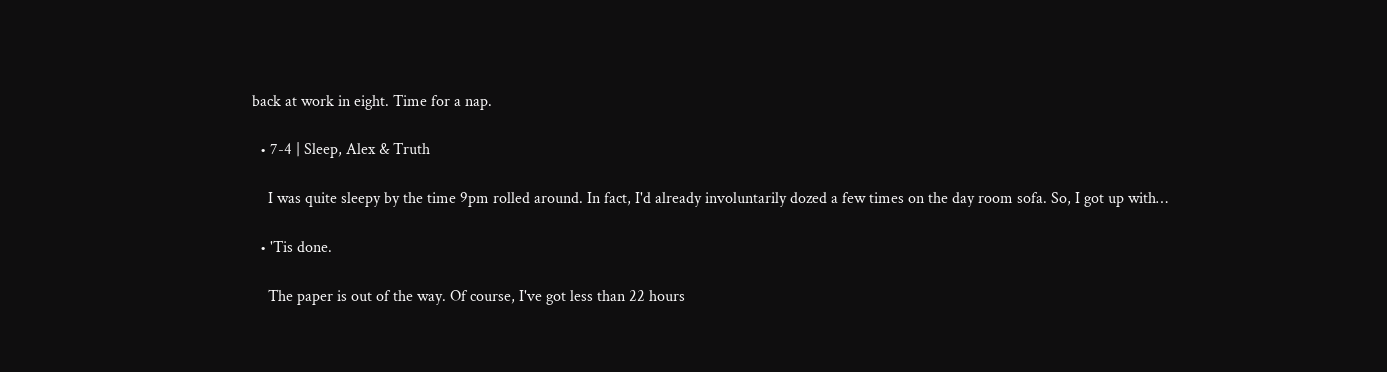back at work in eight. Time for a nap.

  • 7-4 | Sleep, Alex & Truth

    I was quite sleepy by the time 9pm rolled around. In fact, I'd already involuntarily dozed a few times on the day room sofa. So, I got up with…

  • 'Tis done.

    The paper is out of the way. Of course, I've got less than 22 hours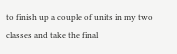to finish up a couple of units in my two classes and take the final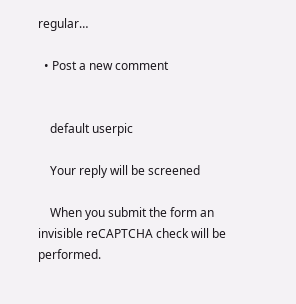regular…

  • Post a new comment


    default userpic

    Your reply will be screened

    When you submit the form an invisible reCAPTCHA check will be performed.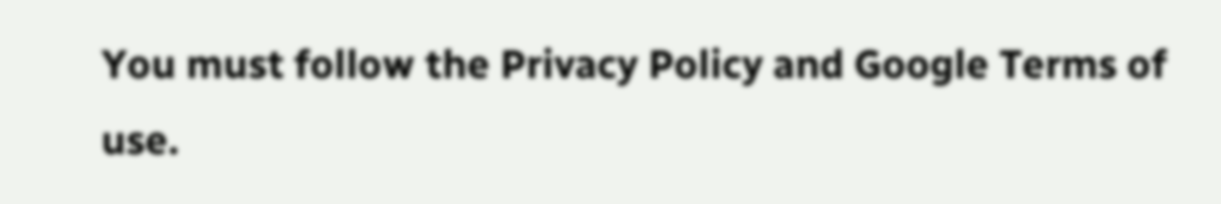You must follow the Privacy Policy and Google Terms of use.